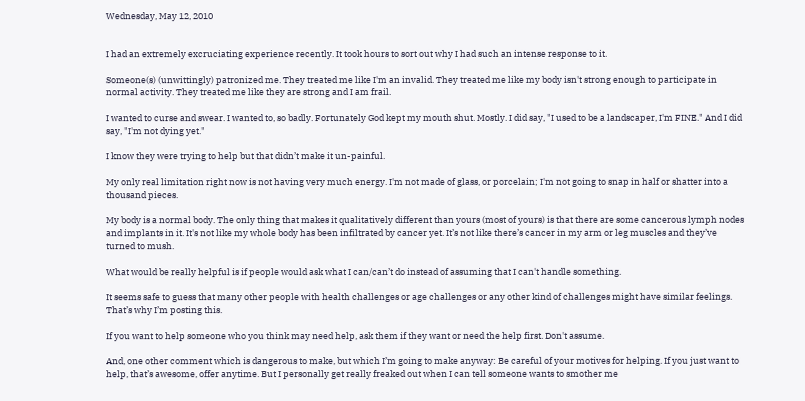Wednesday, May 12, 2010


I had an extremely excruciating experience recently. It took hours to sort out why I had such an intense response to it.

Someone(s) (unwittingly) patronized me. They treated me like I'm an invalid. They treated me like my body isn't strong enough to participate in normal activity. They treated me like they are strong and I am frail.

I wanted to curse and swear. I wanted to, so badly. Fortunately God kept my mouth shut. Mostly. I did say, "I used to be a landscaper, I'm FINE." And I did say, "I'm not dying yet."

I know they were trying to help but that didn’t make it un-painful.

My only real limitation right now is not having very much energy. I'm not made of glass, or porcelain; I'm not going to snap in half or shatter into a thousand pieces.

My body is a normal body. The only thing that makes it qualitatively different than yours (most of yours) is that there are some cancerous lymph nodes and implants in it. It's not like my whole body has been infiltrated by cancer yet. It’s not like there’s cancer in my arm or leg muscles and they’ve turned to mush.

What would be really helpful is if people would ask what I can/can’t do instead of assuming that I can't handle something.

It seems safe to guess that many other people with health challenges or age challenges or any other kind of challenges might have similar feelings. That’s why I’m posting this.

If you want to help someone who you think may need help, ask them if they want or need the help first. Don't assume.

And, one other comment which is dangerous to make, but which I’m going to make anyway: Be careful of your motives for helping. If you just want to help, that’s awesome, offer anytime. But I personally get really freaked out when I can tell someone wants to smother me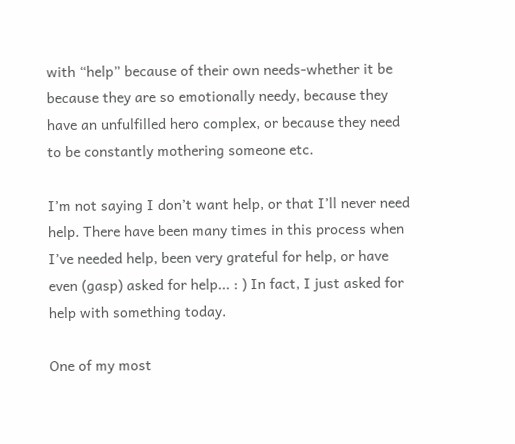with “help” because of their own needs-whether it be because they are so emotionally needy, because they have an unfulfilled hero complex, or because they need to be constantly mothering someone etc.

I’m not saying I don’t want help, or that I’ll never need help. There have been many times in this process when I’ve needed help, been very grateful for help, or have even (gasp) asked for help... : ) In fact, I just asked for help with something today.

One of my most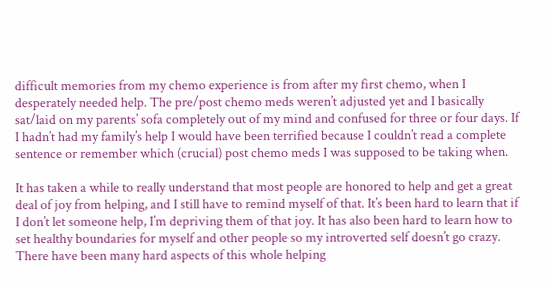difficult memories from my chemo experience is from after my first chemo, when I desperately needed help. The pre/post chemo meds weren’t adjusted yet and I basically sat/laid on my parents’ sofa completely out of my mind and confused for three or four days. If I hadn’t had my family’s help I would have been terrified because I couldn’t read a complete sentence or remember which (crucial) post chemo meds I was supposed to be taking when.

It has taken a while to really understand that most people are honored to help and get a great deal of joy from helping, and I still have to remind myself of that. It’s been hard to learn that if I don’t let someone help, I’m depriving them of that joy. It has also been hard to learn how to set healthy boundaries for myself and other people so my introverted self doesn’t go crazy. There have been many hard aspects of this whole helping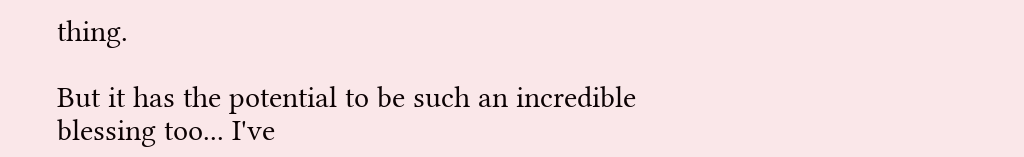thing.

But it has the potential to be such an incredible blessing too... I've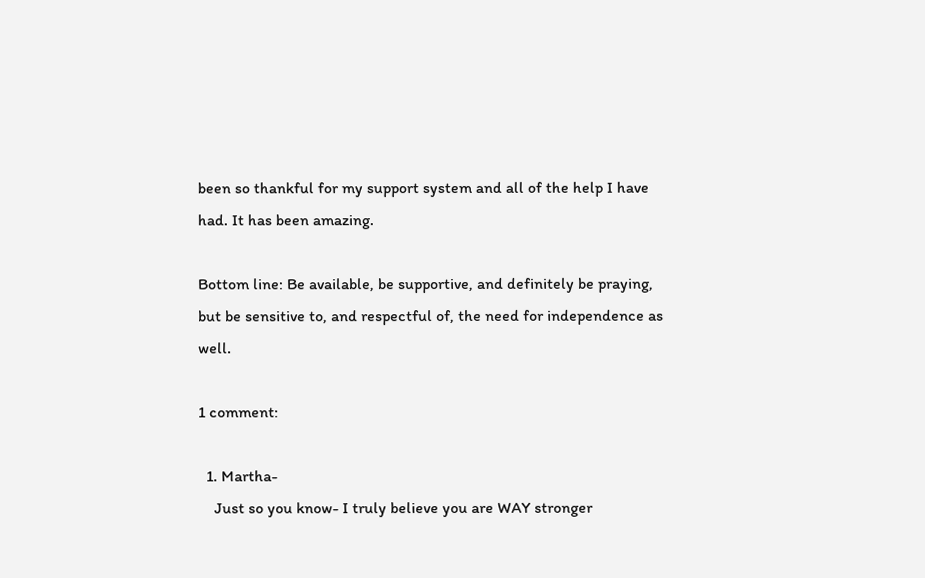been so thankful for my support system and all of the help I have had. It has been amazing.

Bottom line: Be available, be supportive, and definitely be praying, but be sensitive to, and respectful of, the need for independence as well.

1 comment:

  1. Martha-
    Just so you know- I truly believe you are WAY stronger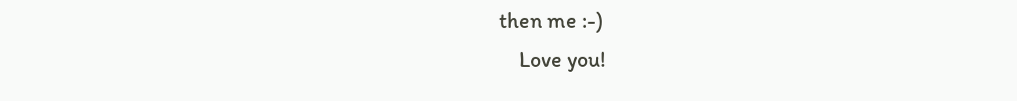then me :-)
    Love you!